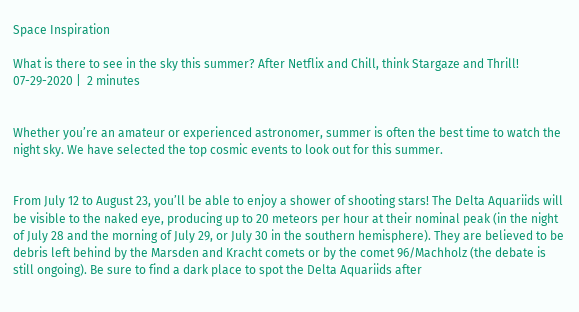Space Inspiration

What is there to see in the sky this summer? After Netflix and Chill, think Stargaze and Thrill! 07-29-2020 |  2 minutes


Whether you’re an amateur or experienced astronomer, summer is often the best time to watch the night sky. We have selected the top cosmic events to look out for this summer.


From July 12 to August 23, you’ll be able to enjoy a shower of shooting stars! The Delta Aquariids will be visible to the naked eye, producing up to 20 meteors per hour at their nominal peak (in the night of July 28 and the morning of July 29, or July 30 in the southern hemisphere). They are believed to be debris left behind by the Marsden and Kracht comets or by the comet 96/Machholz (the debate is still ongoing). Be sure to find a dark place to spot the Delta Aquariids after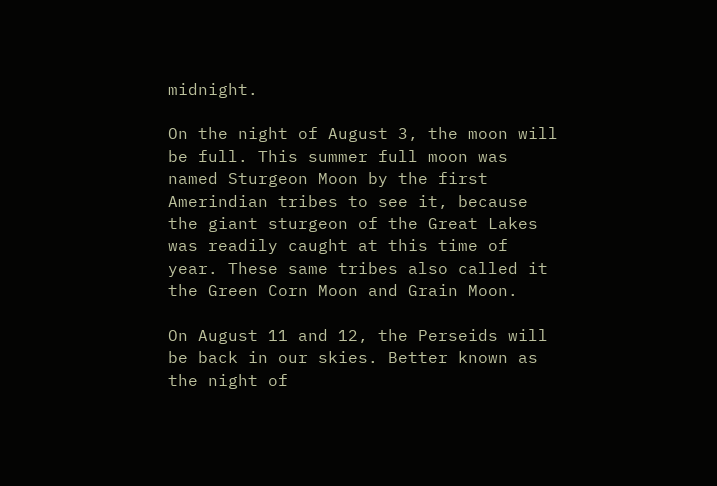midnight.

On the night of August 3, the moon will be full. This summer full moon was named Sturgeon Moon by the first Amerindian tribes to see it, because the giant sturgeon of the Great Lakes was readily caught at this time of year. These same tribes also called it the Green Corn Moon and Grain Moon.

On August 11 and 12, the Perseids will be back in our skies. Better known as the night of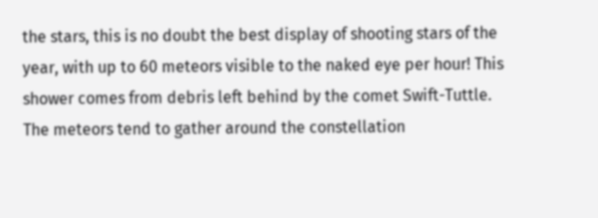the stars, this is no doubt the best display of shooting stars of the year, with up to 60 meteors visible to the naked eye per hour! This shower comes from debris left behind by the comet Swift-Tuttle. The meteors tend to gather around the constellation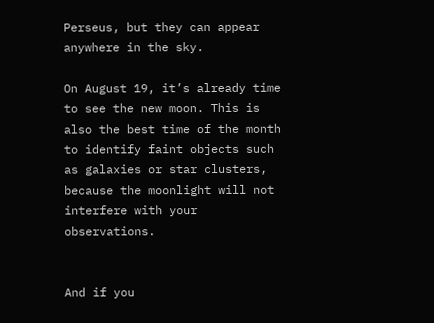Perseus, but they can appear anywhere in the sky.

On August 19, it’s already time to see the new moon. This is also the best time of the month to identify faint objects such as galaxies or star clusters, because the moonlight will not interfere with your observations.


And if you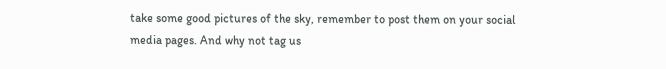take some good pictures of the sky, remember to post them on your social media pages. And why not tag us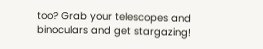too? Grab your telescopes and binoculars and get stargazing!